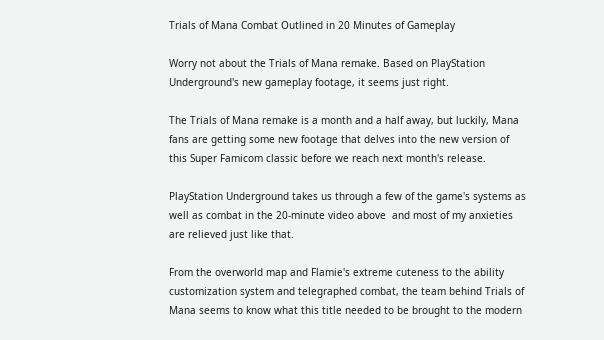Trials of Mana Combat Outlined in 20 Minutes of Gameplay

Worry not about the Trials of Mana remake. Based on PlayStation Underground's new gameplay footage, it seems just right.

The Trials of Mana remake is a month and a half away, but luckily, Mana fans are getting some new footage that delves into the new version of this Super Famicom classic before we reach next month's release.

PlayStation Underground takes us through a few of the game's systems as well as combat in the 20-minute video above  and most of my anxieties are relieved just like that.

From the overworld map and Flamie's extreme cuteness to the ability customization system and telegraphed combat, the team behind Trials of Mana seems to know what this title needed to be brought to the modern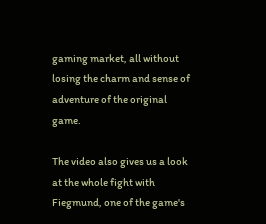gaming market, all without losing the charm and sense of adventure of the original game.

The video also gives us a look at the whole fight with Fiegmund, one of the game's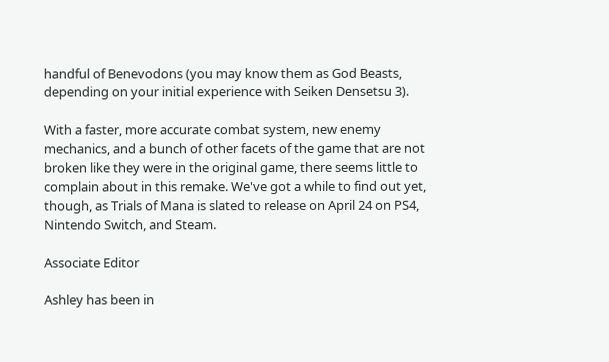handful of Benevodons (you may know them as God Beasts, depending on your initial experience with Seiken Densetsu 3).

With a faster, more accurate combat system, new enemy mechanics, and a bunch of other facets of the game that are not broken like they were in the original game, there seems little to complain about in this remake. We've got a while to find out yet, though, as Trials of Mana is slated to release on April 24 on PS4, Nintendo Switch, and Steam.

Associate Editor

Ashley has been in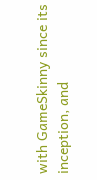with GameSkinny since its inception, and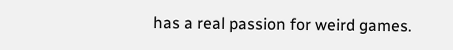has a real passion for weird games.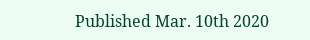Published Mar. 10th 2020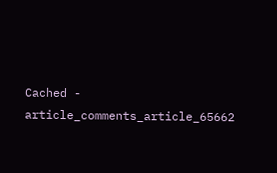Cached - article_comments_article_65662